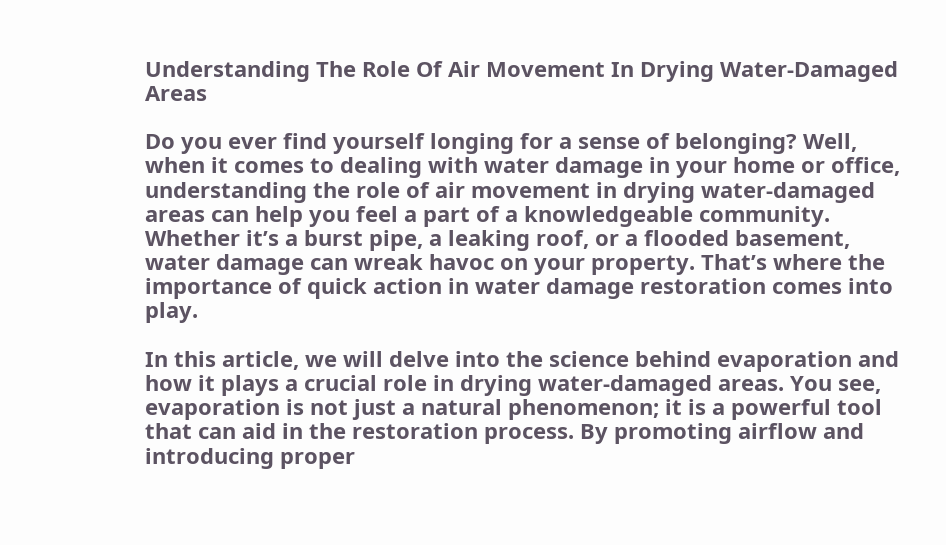Understanding The Role Of Air Movement In Drying Water-Damaged Areas

Do you ever find yourself longing for a sense of belonging? Well, when it comes to dealing with water damage in your home or office, understanding the role of air movement in drying water-damaged areas can help you feel a part of a knowledgeable community. Whether it’s a burst pipe, a leaking roof, or a flooded basement, water damage can wreak havoc on your property. That’s where the importance of quick action in water damage restoration comes into play.

In this article, we will delve into the science behind evaporation and how it plays a crucial role in drying water-damaged areas. You see, evaporation is not just a natural phenomenon; it is a powerful tool that can aid in the restoration process. By promoting airflow and introducing proper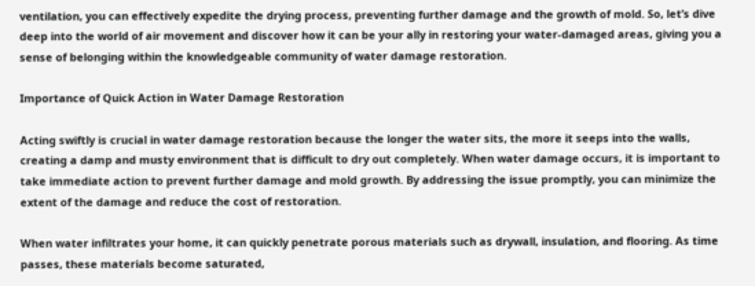ventilation, you can effectively expedite the drying process, preventing further damage and the growth of mold. So, let’s dive deep into the world of air movement and discover how it can be your ally in restoring your water-damaged areas, giving you a sense of belonging within the knowledgeable community of water damage restoration.

Importance of Quick Action in Water Damage Restoration

Acting swiftly is crucial in water damage restoration because the longer the water sits, the more it seeps into the walls, creating a damp and musty environment that is difficult to dry out completely. When water damage occurs, it is important to take immediate action to prevent further damage and mold growth. By addressing the issue promptly, you can minimize the extent of the damage and reduce the cost of restoration.

When water infiltrates your home, it can quickly penetrate porous materials such as drywall, insulation, and flooring. As time passes, these materials become saturated,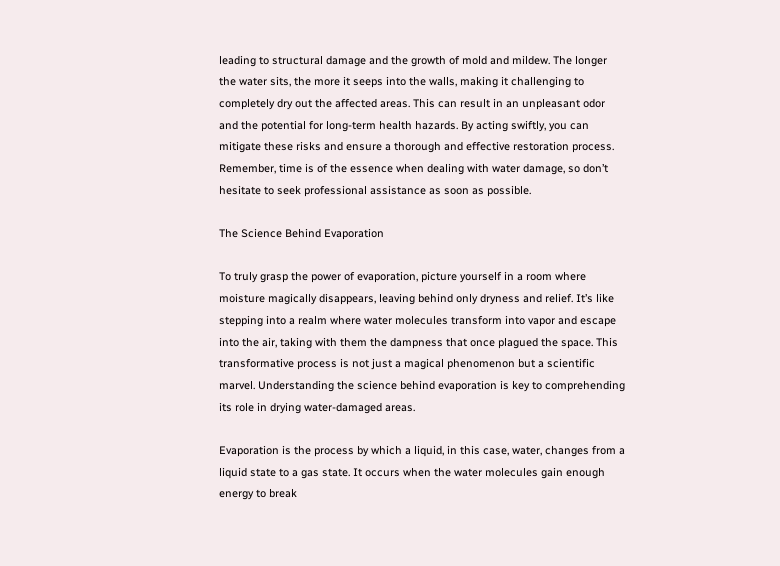leading to structural damage and the growth of mold and mildew. The longer the water sits, the more it seeps into the walls, making it challenging to completely dry out the affected areas. This can result in an unpleasant odor and the potential for long-term health hazards. By acting swiftly, you can mitigate these risks and ensure a thorough and effective restoration process. Remember, time is of the essence when dealing with water damage, so don’t hesitate to seek professional assistance as soon as possible.

The Science Behind Evaporation

To truly grasp the power of evaporation, picture yourself in a room where moisture magically disappears, leaving behind only dryness and relief. It’s like stepping into a realm where water molecules transform into vapor and escape into the air, taking with them the dampness that once plagued the space. This transformative process is not just a magical phenomenon but a scientific marvel. Understanding the science behind evaporation is key to comprehending its role in drying water-damaged areas.

Evaporation is the process by which a liquid, in this case, water, changes from a liquid state to a gas state. It occurs when the water molecules gain enough energy to break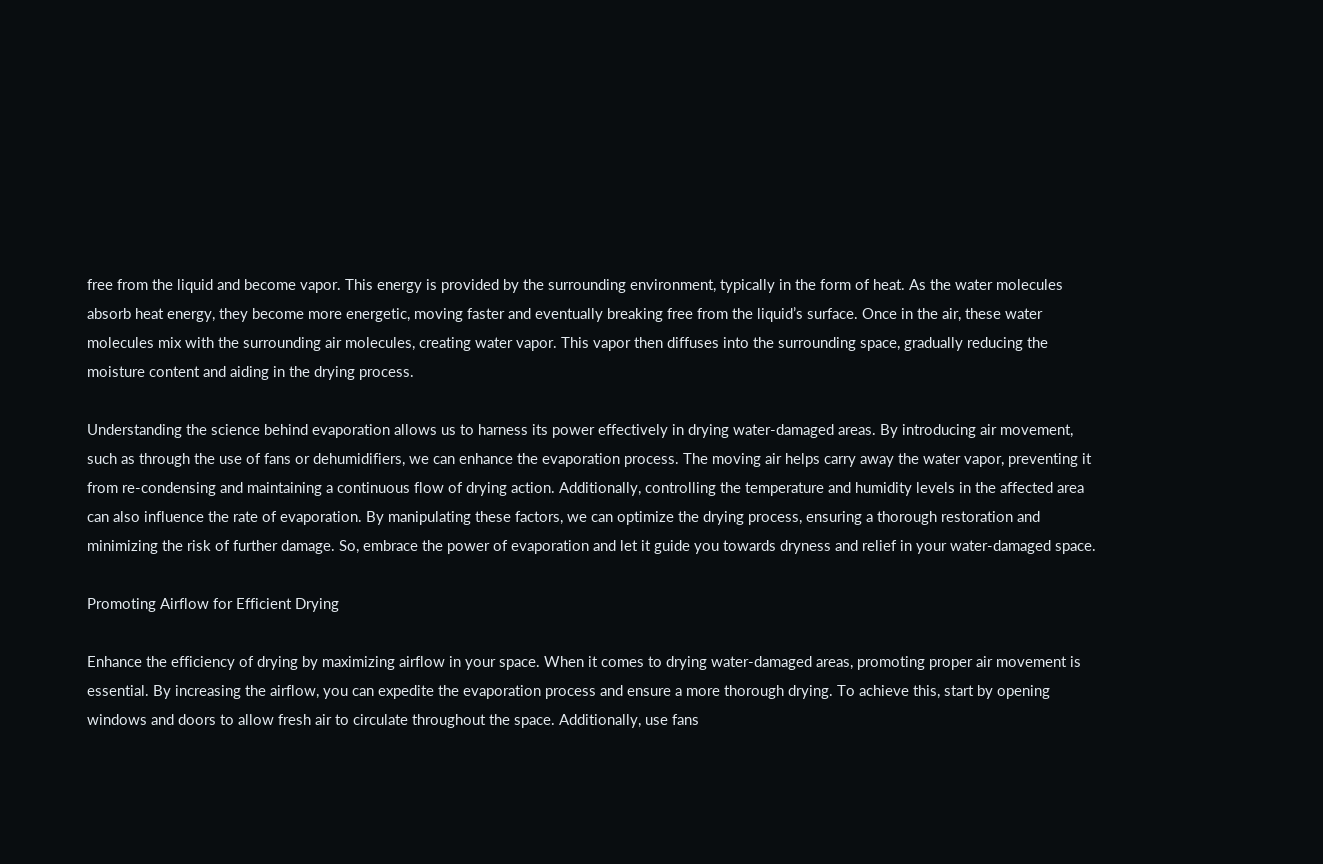free from the liquid and become vapor. This energy is provided by the surrounding environment, typically in the form of heat. As the water molecules absorb heat energy, they become more energetic, moving faster and eventually breaking free from the liquid’s surface. Once in the air, these water molecules mix with the surrounding air molecules, creating water vapor. This vapor then diffuses into the surrounding space, gradually reducing the moisture content and aiding in the drying process.

Understanding the science behind evaporation allows us to harness its power effectively in drying water-damaged areas. By introducing air movement, such as through the use of fans or dehumidifiers, we can enhance the evaporation process. The moving air helps carry away the water vapor, preventing it from re-condensing and maintaining a continuous flow of drying action. Additionally, controlling the temperature and humidity levels in the affected area can also influence the rate of evaporation. By manipulating these factors, we can optimize the drying process, ensuring a thorough restoration and minimizing the risk of further damage. So, embrace the power of evaporation and let it guide you towards dryness and relief in your water-damaged space.

Promoting Airflow for Efficient Drying

Enhance the efficiency of drying by maximizing airflow in your space. When it comes to drying water-damaged areas, promoting proper air movement is essential. By increasing the airflow, you can expedite the evaporation process and ensure a more thorough drying. To achieve this, start by opening windows and doors to allow fresh air to circulate throughout the space. Additionally, use fans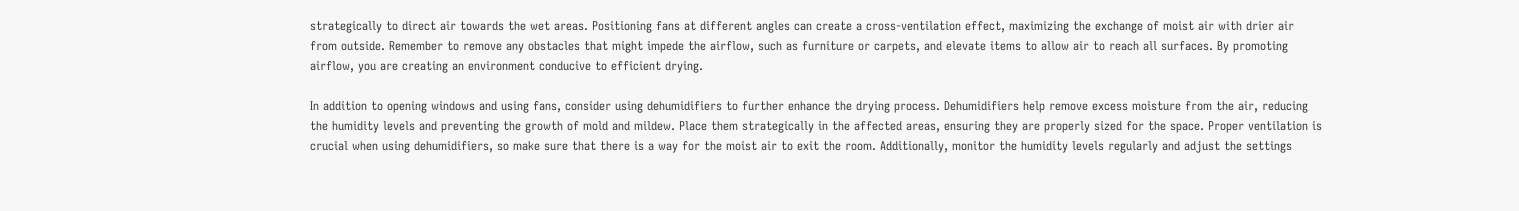strategically to direct air towards the wet areas. Positioning fans at different angles can create a cross-ventilation effect, maximizing the exchange of moist air with drier air from outside. Remember to remove any obstacles that might impede the airflow, such as furniture or carpets, and elevate items to allow air to reach all surfaces. By promoting airflow, you are creating an environment conducive to efficient drying.

In addition to opening windows and using fans, consider using dehumidifiers to further enhance the drying process. Dehumidifiers help remove excess moisture from the air, reducing the humidity levels and preventing the growth of mold and mildew. Place them strategically in the affected areas, ensuring they are properly sized for the space. Proper ventilation is crucial when using dehumidifiers, so make sure that there is a way for the moist air to exit the room. Additionally, monitor the humidity levels regularly and adjust the settings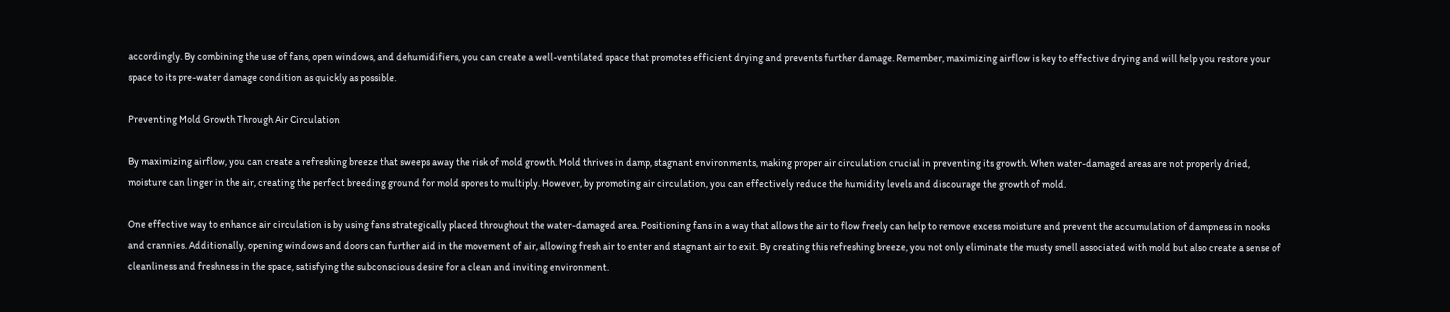accordingly. By combining the use of fans, open windows, and dehumidifiers, you can create a well-ventilated space that promotes efficient drying and prevents further damage. Remember, maximizing airflow is key to effective drying and will help you restore your space to its pre-water damage condition as quickly as possible.

Preventing Mold Growth Through Air Circulation

By maximizing airflow, you can create a refreshing breeze that sweeps away the risk of mold growth. Mold thrives in damp, stagnant environments, making proper air circulation crucial in preventing its growth. When water-damaged areas are not properly dried, moisture can linger in the air, creating the perfect breeding ground for mold spores to multiply. However, by promoting air circulation, you can effectively reduce the humidity levels and discourage the growth of mold.

One effective way to enhance air circulation is by using fans strategically placed throughout the water-damaged area. Positioning fans in a way that allows the air to flow freely can help to remove excess moisture and prevent the accumulation of dampness in nooks and crannies. Additionally, opening windows and doors can further aid in the movement of air, allowing fresh air to enter and stagnant air to exit. By creating this refreshing breeze, you not only eliminate the musty smell associated with mold but also create a sense of cleanliness and freshness in the space, satisfying the subconscious desire for a clean and inviting environment.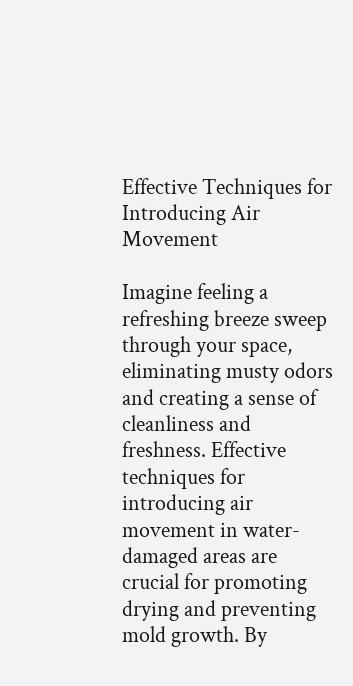Effective Techniques for Introducing Air Movement

Imagine feeling a refreshing breeze sweep through your space, eliminating musty odors and creating a sense of cleanliness and freshness. Effective techniques for introducing air movement in water-damaged areas are crucial for promoting drying and preventing mold growth. By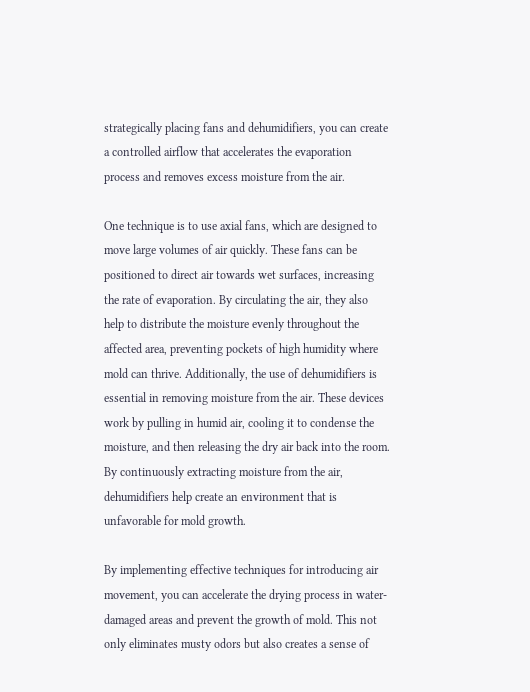strategically placing fans and dehumidifiers, you can create a controlled airflow that accelerates the evaporation process and removes excess moisture from the air.

One technique is to use axial fans, which are designed to move large volumes of air quickly. These fans can be positioned to direct air towards wet surfaces, increasing the rate of evaporation. By circulating the air, they also help to distribute the moisture evenly throughout the affected area, preventing pockets of high humidity where mold can thrive. Additionally, the use of dehumidifiers is essential in removing moisture from the air. These devices work by pulling in humid air, cooling it to condense the moisture, and then releasing the dry air back into the room. By continuously extracting moisture from the air, dehumidifiers help create an environment that is unfavorable for mold growth.

By implementing effective techniques for introducing air movement, you can accelerate the drying process in water-damaged areas and prevent the growth of mold. This not only eliminates musty odors but also creates a sense of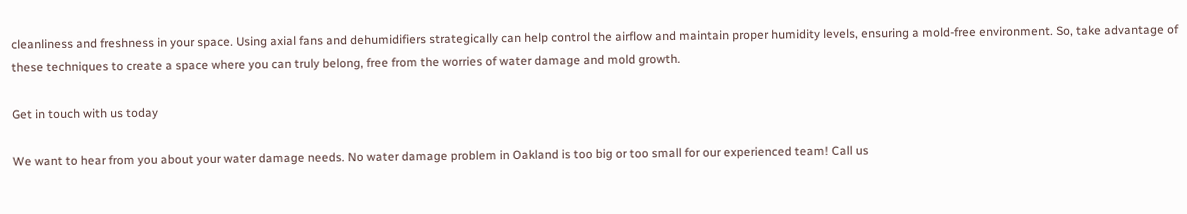cleanliness and freshness in your space. Using axial fans and dehumidifiers strategically can help control the airflow and maintain proper humidity levels, ensuring a mold-free environment. So, take advantage of these techniques to create a space where you can truly belong, free from the worries of water damage and mold growth.

Get in touch with us today

We want to hear from you about your water damage needs. No water damage problem in Oakland is too big or too small for our experienced team! Call us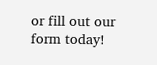or fill out our form today!